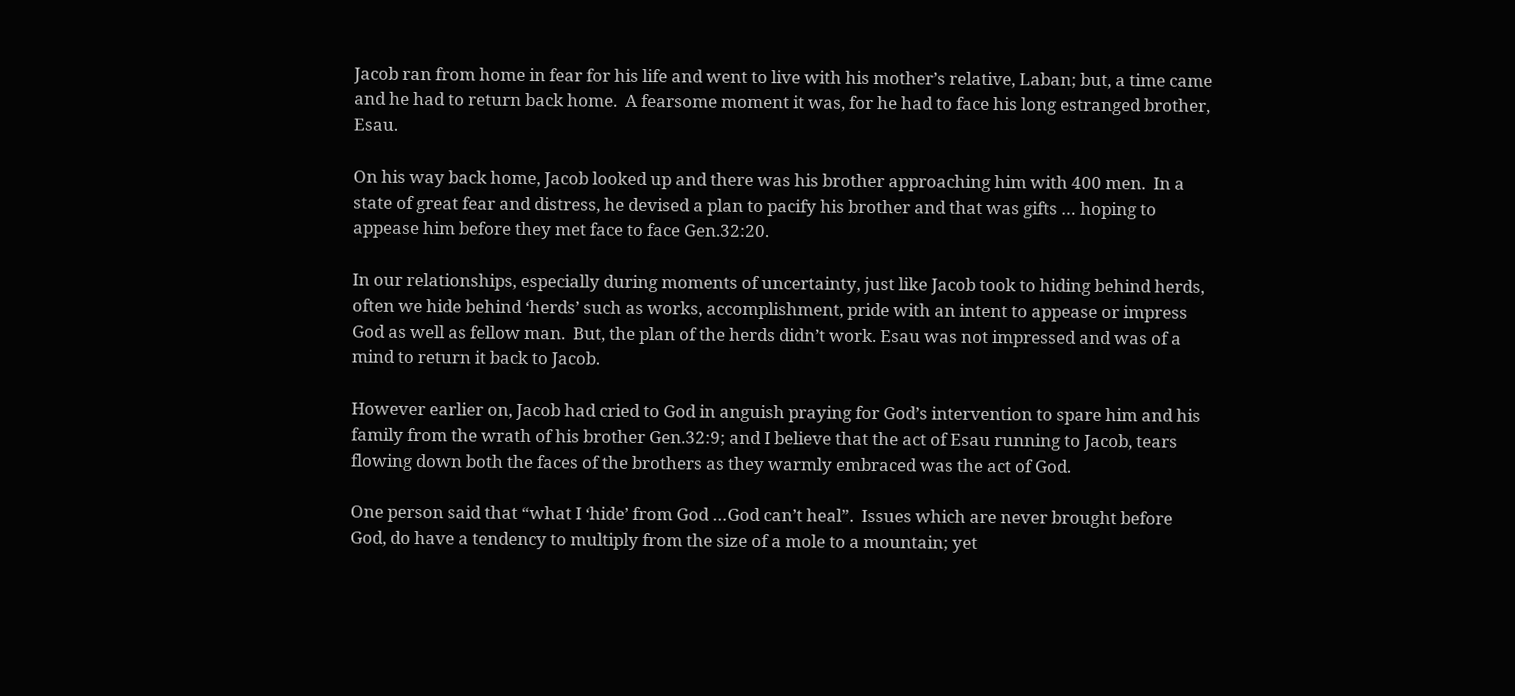Jacob ran from home in fear for his life and went to live with his mother’s relative, Laban; but, a time came and he had to return back home.  A fearsome moment it was, for he had to face his long estranged brother, Esau.

On his way back home, Jacob looked up and there was his brother approaching him with 400 men.  In a state of great fear and distress, he devised a plan to pacify his brother and that was gifts … hoping to appease him before they met face to face Gen.32:20.

In our relationships, especially during moments of uncertainty, just like Jacob took to hiding behind herds, often we hide behind ‘herds’ such as works, accomplishment, pride with an intent to appease or impress God as well as fellow man.  But, the plan of the herds didn’t work. Esau was not impressed and was of a mind to return it back to Jacob.

However earlier on, Jacob had cried to God in anguish praying for God’s intervention to spare him and his family from the wrath of his brother Gen.32:9; and I believe that the act of Esau running to Jacob, tears flowing down both the faces of the brothers as they warmly embraced was the act of God.

One person said that “what I ‘hide’ from God …God can’t heal”.  Issues which are never brought before God, do have a tendency to multiply from the size of a mole to a mountain; yet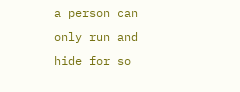a person can only run and hide for so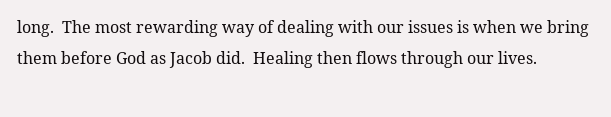long.  The most rewarding way of dealing with our issues is when we bring them before God as Jacob did.  Healing then flows through our lives.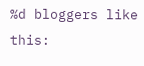%d bloggers like this: